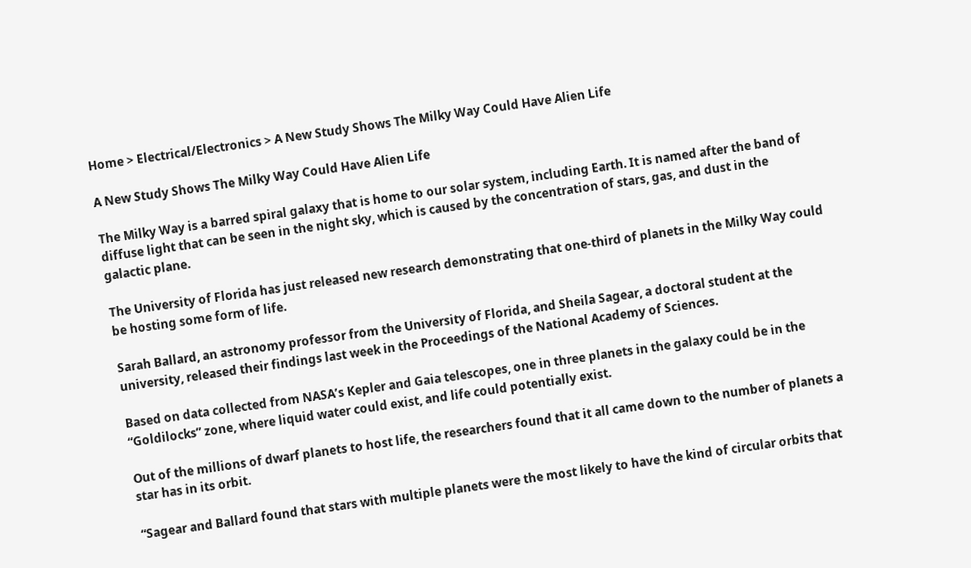Home > Electrical/Electronics > A New Study Shows The Milky Way Could Have Alien Life

A New Study Shows The Milky Way Could Have Alien Life

The Milky Way is a barred spiral galaxy that is home to our solar system, including Earth. It is named after the band of diffuse light that can be seen in the night sky, which is caused by the concentration of stars, gas, and dust in the galactic plane.

The University of Florida has just released new research demonstrating that one-third of planets in the Milky Way could be hosting some form of life.

Sarah Ballard, an astronomy professor from the University of Florida, and Sheila Sagear, a doctoral student at the university, released their findings last week in the Proceedings of the National Academy of Sciences.

Based on data collected from NASA’s Kepler and Gaia telescopes, one in three planets in the galaxy could be in the “Goldilocks” zone, where liquid water could exist, and life could potentially exist.

Out of the millions of dwarf planets to host life, the researchers found that it all came down to the number of planets a star has in its orbit.

“Sagear and Ballard found that stars with multiple planets were the most likely to have the kind of circular orbits that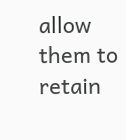allow them to retain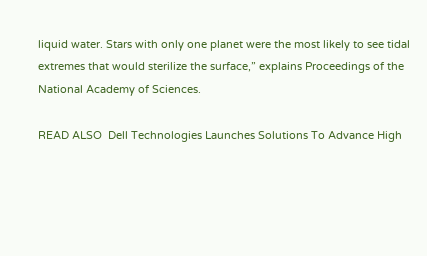liquid water. Stars with only one planet were the most likely to see tidal extremes that would sterilize the surface,” explains Proceedings of the National Academy of Sciences.

READ ALSO  Dell Technologies Launches Solutions To Advance High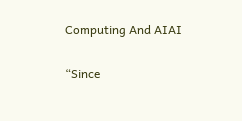Computing And AIAI

“Since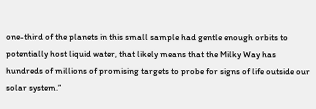one-third of the planets in this small sample had gentle enough orbits to potentially host liquid water, that likely means that the Milky Way has hundreds of millions of promising targets to probe for signs of life outside our solar system.”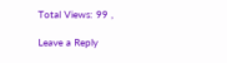Total Views: 99 ,

Leave a Reply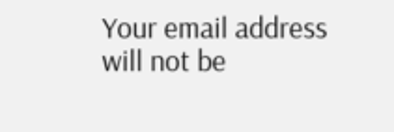Your email address will not be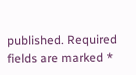published. Required fields are marked *